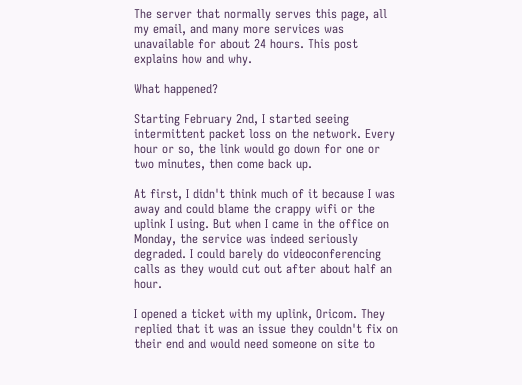The server that normally serves this page, all my email, and many more services was unavailable for about 24 hours. This post explains how and why.

What happened?

Starting February 2nd, I started seeing intermittent packet loss on the network. Every hour or so, the link would go down for one or two minutes, then come back up.

At first, I didn't think much of it because I was away and could blame the crappy wifi or the uplink I using. But when I came in the office on Monday, the service was indeed seriously degraded. I could barely do videoconferencing calls as they would cut out after about half an hour.

I opened a ticket with my uplink, Oricom. They replied that it was an issue they couldn't fix on their end and would need someone on site to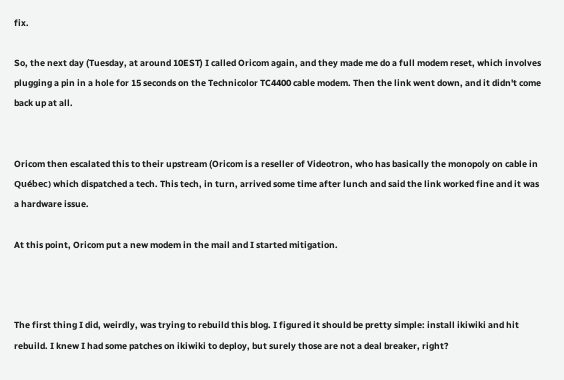fix.

So, the next day (Tuesday, at around 10EST) I called Oricom again, and they made me do a full modem reset, which involves plugging a pin in a hole for 15 seconds on the Technicolor TC4400 cable modem. Then the link went down, and it didn't come back up at all.


Oricom then escalated this to their upstream (Oricom is a reseller of Videotron, who has basically the monopoly on cable in Québec) which dispatched a tech. This tech, in turn, arrived some time after lunch and said the link worked fine and it was a hardware issue.

At this point, Oricom put a new modem in the mail and I started mitigation.



The first thing I did, weirdly, was trying to rebuild this blog. I figured it should be pretty simple: install ikiwiki and hit rebuild. I knew I had some patches on ikiwiki to deploy, but surely those are not a deal breaker, right?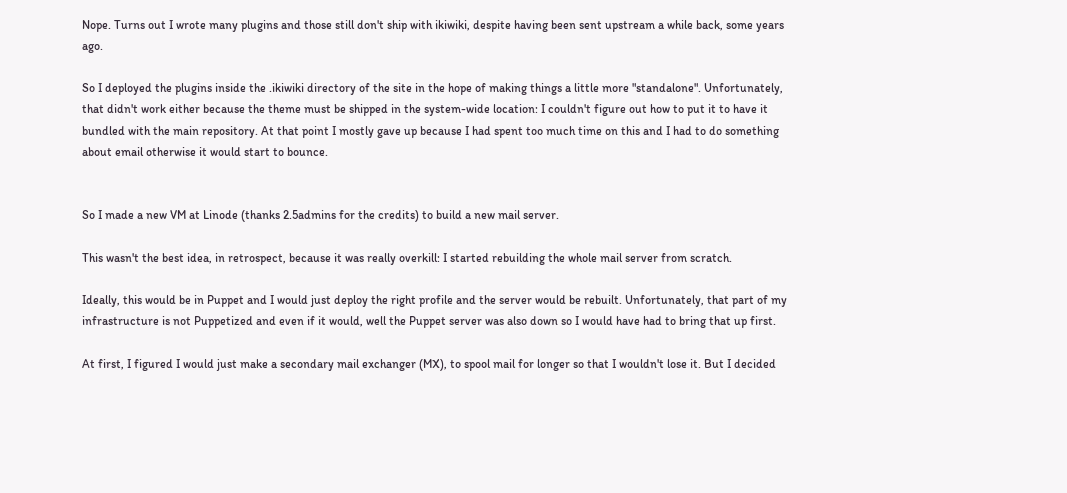Nope. Turns out I wrote many plugins and those still don't ship with ikiwiki, despite having been sent upstream a while back, some years ago.

So I deployed the plugins inside the .ikiwiki directory of the site in the hope of making things a little more "standalone". Unfortunately, that didn't work either because the theme must be shipped in the system-wide location: I couldn't figure out how to put it to have it bundled with the main repository. At that point I mostly gave up because I had spent too much time on this and I had to do something about email otherwise it would start to bounce.


So I made a new VM at Linode (thanks 2.5admins for the credits) to build a new mail server.

This wasn't the best idea, in retrospect, because it was really overkill: I started rebuilding the whole mail server from scratch.

Ideally, this would be in Puppet and I would just deploy the right profile and the server would be rebuilt. Unfortunately, that part of my infrastructure is not Puppetized and even if it would, well the Puppet server was also down so I would have had to bring that up first.

At first, I figured I would just make a secondary mail exchanger (MX), to spool mail for longer so that I wouldn't lose it. But I decided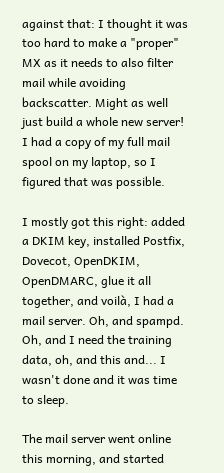against that: I thought it was too hard to make a "proper" MX as it needs to also filter mail while avoiding backscatter. Might as well just build a whole new server! I had a copy of my full mail spool on my laptop, so I figured that was possible.

I mostly got this right: added a DKIM key, installed Postfix, Dovecot, OpenDKIM, OpenDMARC, glue it all together, and voilà, I had a mail server. Oh, and spampd. Oh, and I need the training data, oh, and this and... I wasn't done and it was time to sleep.

The mail server went online this morning, and started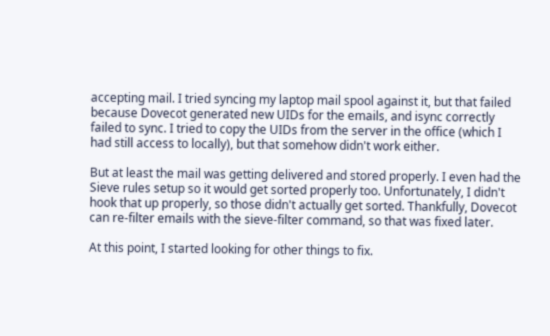accepting mail. I tried syncing my laptop mail spool against it, but that failed because Dovecot generated new UIDs for the emails, and isync correctly failed to sync. I tried to copy the UIDs from the server in the office (which I had still access to locally), but that somehow didn't work either.

But at least the mail was getting delivered and stored properly. I even had the Sieve rules setup so it would get sorted properly too. Unfortunately, I didn't hook that up properly, so those didn't actually get sorted. Thankfully, Dovecot can re-filter emails with the sieve-filter command, so that was fixed later.

At this point, I started looking for other things to fix.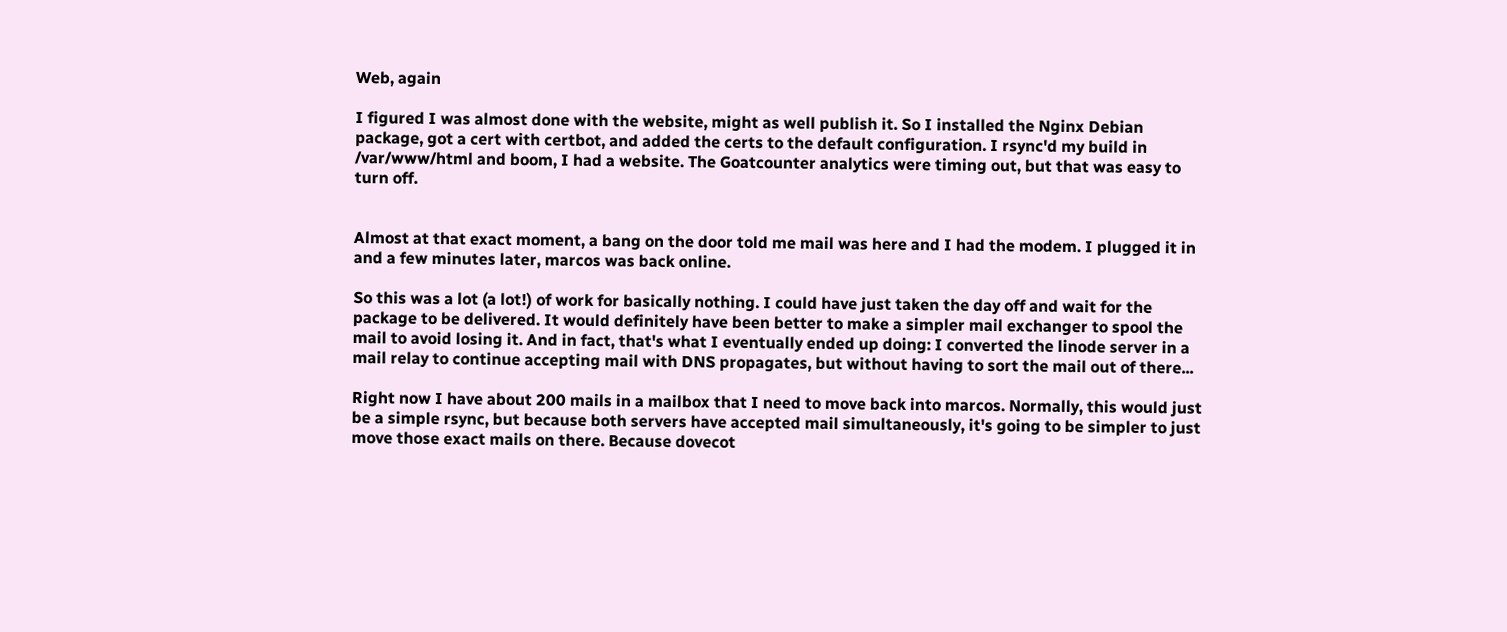Web, again

I figured I was almost done with the website, might as well publish it. So I installed the Nginx Debian package, got a cert with certbot, and added the certs to the default configuration. I rsync'd my build in /var/www/html and boom, I had a website. The Goatcounter analytics were timing out, but that was easy to turn off.


Almost at that exact moment, a bang on the door told me mail was here and I had the modem. I plugged it in and a few minutes later, marcos was back online.

So this was a lot (a lot!) of work for basically nothing. I could have just taken the day off and wait for the package to be delivered. It would definitely have been better to make a simpler mail exchanger to spool the mail to avoid losing it. And in fact, that's what I eventually ended up doing: I converted the linode server in a mail relay to continue accepting mail with DNS propagates, but without having to sort the mail out of there...

Right now I have about 200 mails in a mailbox that I need to move back into marcos. Normally, this would just be a simple rsync, but because both servers have accepted mail simultaneously, it's going to be simpler to just move those exact mails on there. Because dovecot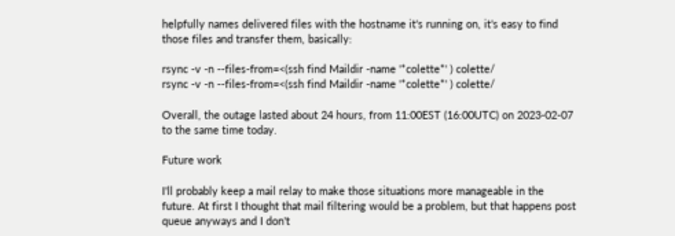helpfully names delivered files with the hostname it's running on, it's easy to find those files and transfer them, basically:

rsync -v -n --files-from=<(ssh find Maildir -name '*colette*' ) colette/
rsync -v -n --files-from=<(ssh find Maildir -name '*colette*' ) colette/

Overall, the outage lasted about 24 hours, from 11:00EST (16:00UTC) on 2023-02-07 to the same time today.

Future work

I'll probably keep a mail relay to make those situations more manageable in the future. At first I thought that mail filtering would be a problem, but that happens post queue anyways and I don't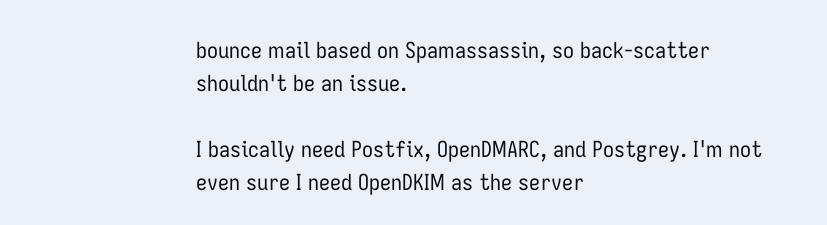bounce mail based on Spamassassin, so back-scatter shouldn't be an issue.

I basically need Postfix, OpenDMARC, and Postgrey. I'm not even sure I need OpenDKIM as the server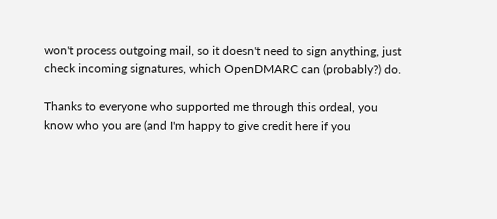won't process outgoing mail, so it doesn't need to sign anything, just check incoming signatures, which OpenDMARC can (probably?) do.

Thanks to everyone who supported me through this ordeal, you know who you are (and I'm happy to give credit here if you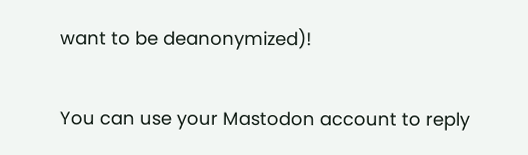want to be deanonymized)!

You can use your Mastodon account to reply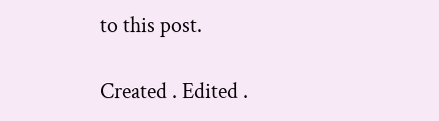to this post.

Created . Edited .